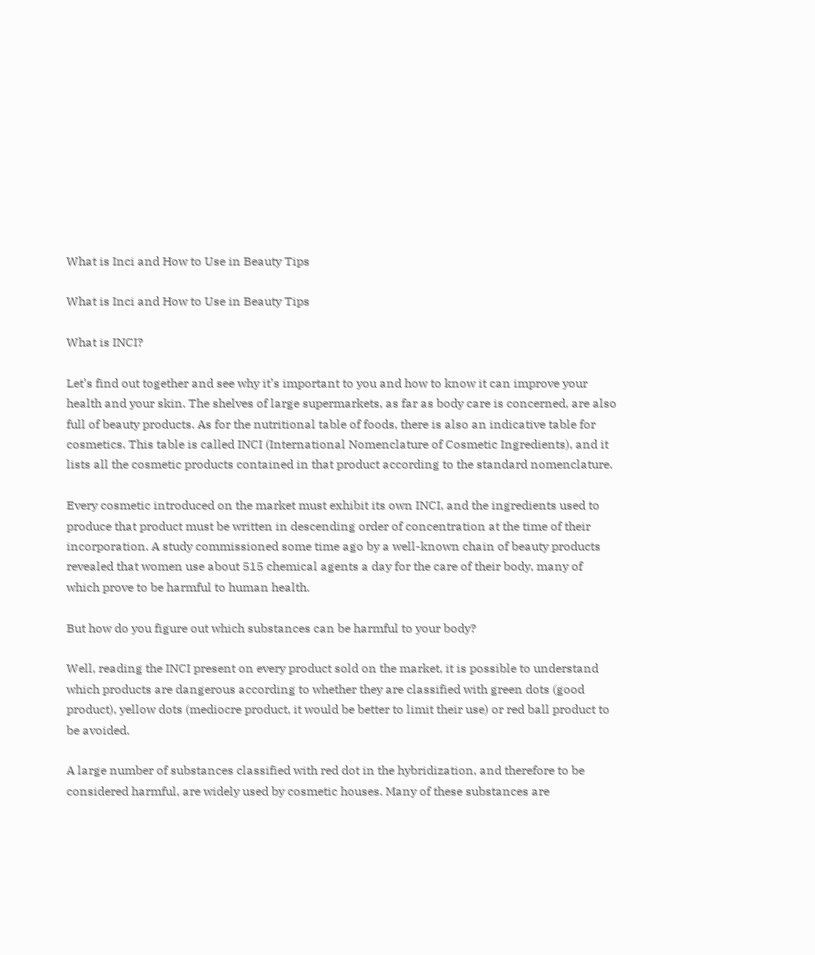What is Inci and How to Use in Beauty Tips

What is Inci and How to Use in Beauty Tips

What is INCI?

Let’s find out together and see why it’s important to you and how to know it can improve your health and your skin. The shelves of large supermarkets, as far as body care is concerned, are also full of beauty products. As for the nutritional table of foods, there is also an indicative table for cosmetics. This table is called INCI (International Nomenclature of Cosmetic Ingredients), and it lists all the cosmetic products contained in that product according to the standard nomenclature.

Every cosmetic introduced on the market must exhibit its own INCI, and the ingredients used to produce that product must be written in descending order of concentration at the time of their incorporation. A study commissioned some time ago by a well-known chain of beauty products revealed that women use about 515 chemical agents a day for the care of their body, many of which prove to be harmful to human health.

But how do you figure out which substances can be harmful to your body?

Well, reading the INCI present on every product sold on the market, it is possible to understand which products are dangerous according to whether they are classified with green dots (good product), yellow dots (mediocre product, it would be better to limit their use) or red ball product to be avoided.

A large number of substances classified with red dot in the hybridization, and therefore to be considered harmful, are widely used by cosmetic houses. Many of these substances are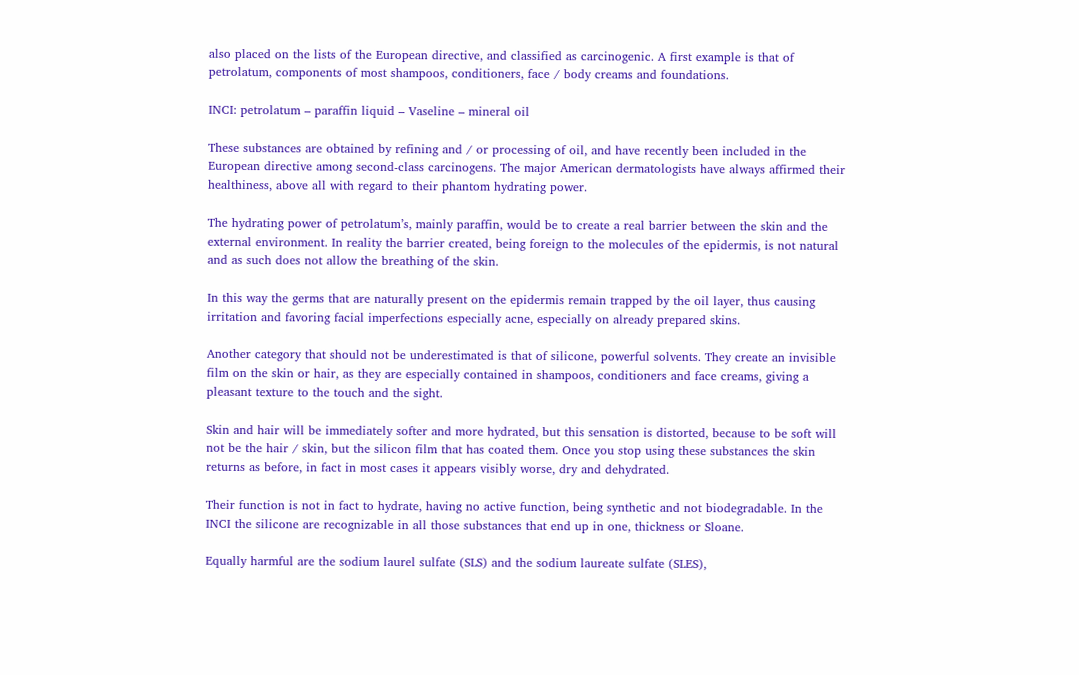also placed on the lists of the European directive, and classified as carcinogenic. A first example is that of petrolatum, components of most shampoos, conditioners, face / body creams and foundations.

INCI: petrolatum – paraffin liquid – Vaseline – mineral oil

These substances are obtained by refining and / or processing of oil, and have recently been included in the European directive among second-class carcinogens. The major American dermatologists have always affirmed their healthiness, above all with regard to their phantom hydrating power.

The hydrating power of petrolatum’s, mainly paraffin, would be to create a real barrier between the skin and the external environment. In reality the barrier created, being foreign to the molecules of the epidermis, is not natural and as such does not allow the breathing of the skin.

In this way the germs that are naturally present on the epidermis remain trapped by the oil layer, thus causing irritation and favoring facial imperfections especially acne, especially on already prepared skins.

Another category that should not be underestimated is that of silicone, powerful solvents. They create an invisible film on the skin or hair, as they are especially contained in shampoos, conditioners and face creams, giving a pleasant texture to the touch and the sight.

Skin and hair will be immediately softer and more hydrated, but this sensation is distorted, because to be soft will not be the hair / skin, but the silicon film that has coated them. Once you stop using these substances the skin returns as before, in fact in most cases it appears visibly worse, dry and dehydrated.

Their function is not in fact to hydrate, having no active function, being synthetic and not biodegradable. In the INCI the silicone are recognizable in all those substances that end up in one, thickness or Sloane.

Equally harmful are the sodium laurel sulfate (SLS) and the sodium laureate sulfate (SLES),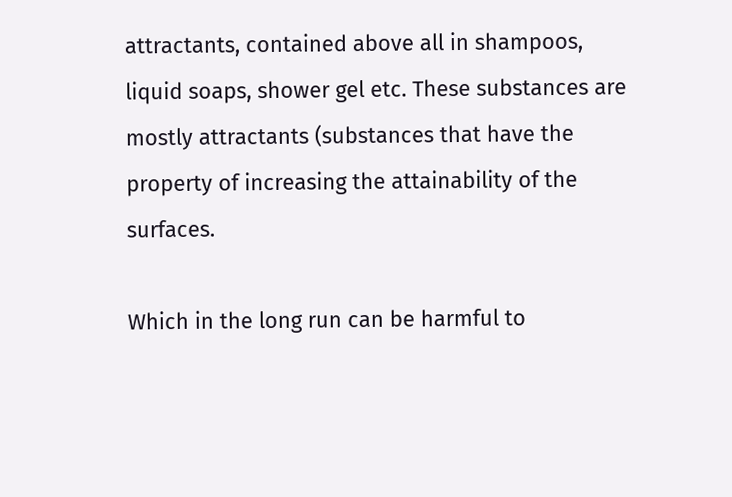attractants, contained above all in shampoos, liquid soaps, shower gel etc. These substances are mostly attractants (substances that have the property of increasing the attainability of the surfaces.

Which in the long run can be harmful to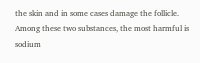the skin and in some cases damage the follicle. Among these two substances, the most harmful is sodium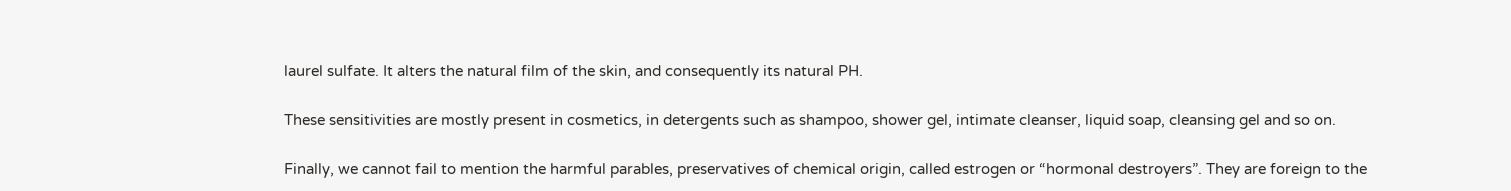laurel sulfate. It alters the natural film of the skin, and consequently its natural PH.

These sensitivities are mostly present in cosmetics, in detergents such as shampoo, shower gel, intimate cleanser, liquid soap, cleansing gel and so on.

Finally, we cannot fail to mention the harmful parables, preservatives of chemical origin, called estrogen or “hormonal destroyers”. They are foreign to the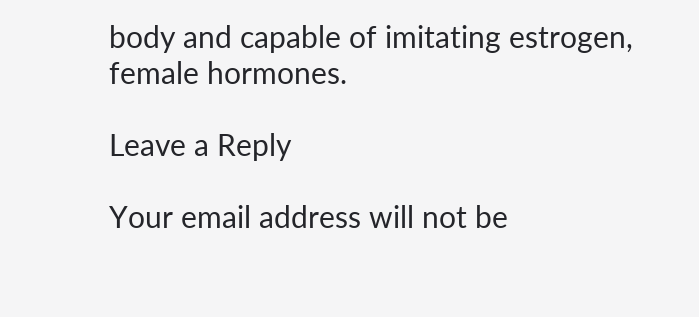body and capable of imitating estrogen, female hormones.

Leave a Reply

Your email address will not be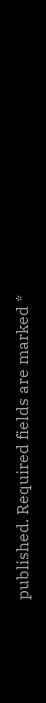published. Required fields are marked *